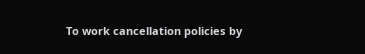To work cancellation policies by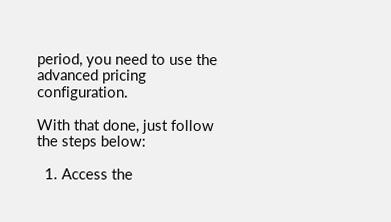period, you need to use the advanced pricing configuration.

With that done, just follow the steps below:

  1. Access the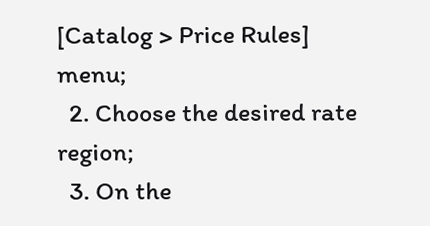[Catalog > Price Rules] menu;
  2. Choose the desired rate region;
  3. On the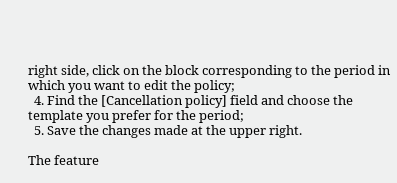right side, click on the block corresponding to the period in which you want to edit the policy;
  4. Find the [Cancellation policy] field and choose the template you prefer for the period;
  5. Save the changes made at the upper right.

The feature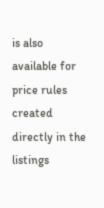is also available for price rules created directly in the listings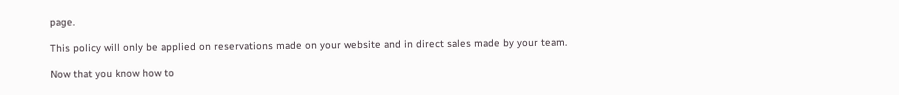page.

This policy will only be applied on reservations made on your website and in direct sales made by your team.

Now that you know how to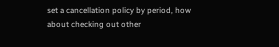set a cancellation policy by period, how about checking out other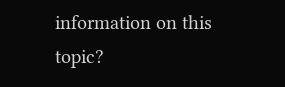information on this topic?